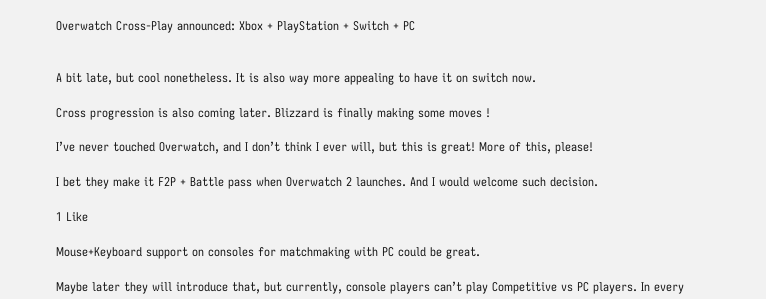Overwatch Cross-Play announced: Xbox + PlayStation + Switch + PC


A bit late, but cool nonetheless. It is also way more appealing to have it on switch now.

Cross progression is also coming later. Blizzard is finally making some moves !

I’ve never touched Overwatch, and I don’t think I ever will, but this is great! More of this, please!

I bet they make it F2P + Battle pass when Overwatch 2 launches. And I would welcome such decision.

1 Like

Mouse+Keyboard support on consoles for matchmaking with PC could be great.

Maybe later they will introduce that, but currently, console players can’t play Competitive vs PC players. In every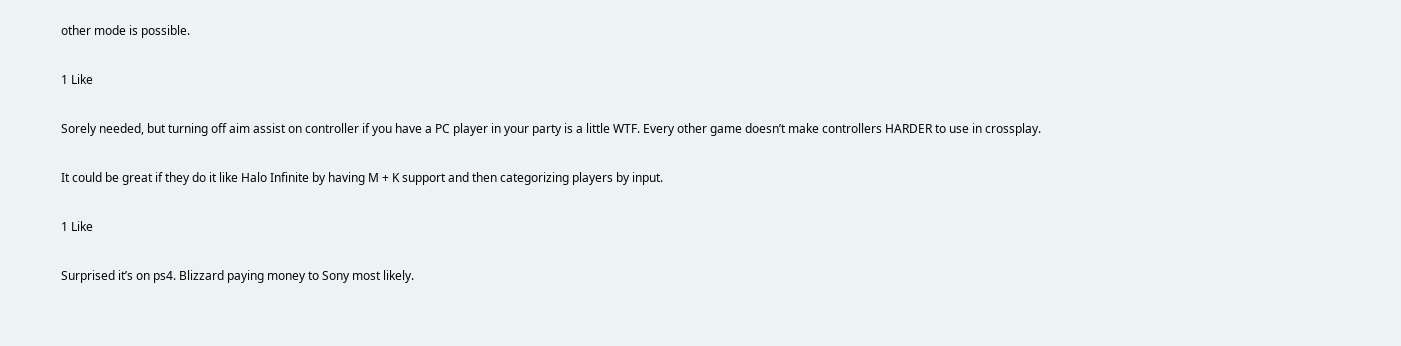other mode is possible.

1 Like

Sorely needed, but turning off aim assist on controller if you have a PC player in your party is a little WTF. Every other game doesn’t make controllers HARDER to use in crossplay.

It could be great if they do it like Halo Infinite by having M + K support and then categorizing players by input.

1 Like

Surprised it’s on ps4. Blizzard paying money to Sony most likely.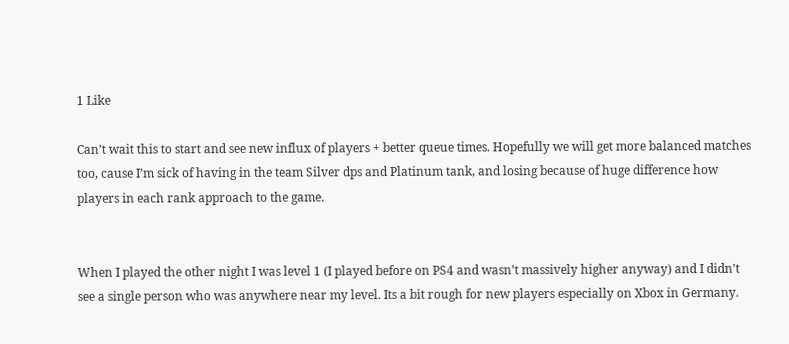1 Like

Can’t wait this to start and see new influx of players + better queue times. Hopefully we will get more balanced matches too, cause I’m sick of having in the team Silver dps and Platinum tank, and losing because of huge difference how players in each rank approach to the game.


When I played the other night I was level 1 (I played before on PS4 and wasn’t massively higher anyway) and I didn’t see a single person who was anywhere near my level. Its a bit rough for new players especially on Xbox in Germany.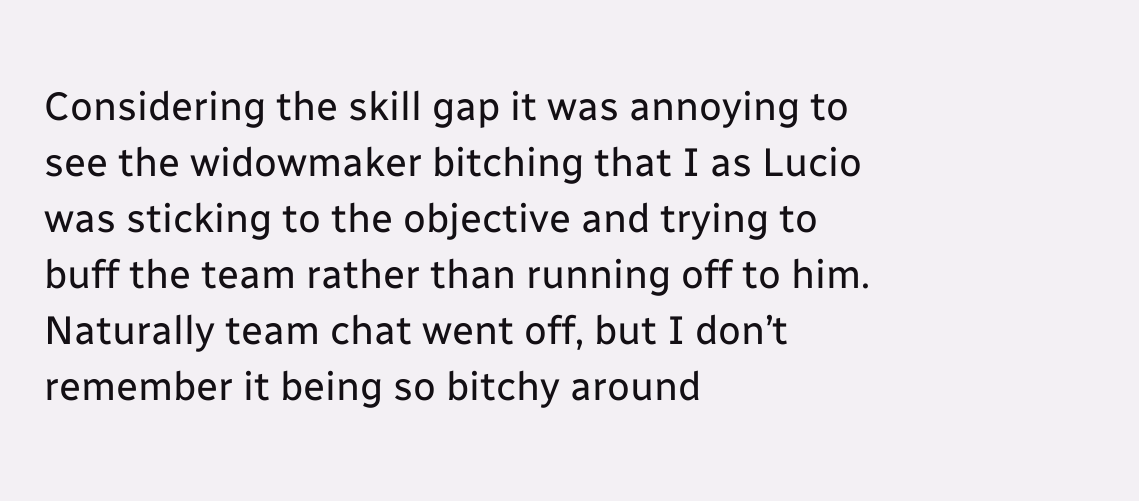Considering the skill gap it was annoying to see the widowmaker bitching that I as Lucio was sticking to the objective and trying to buff the team rather than running off to him. Naturally team chat went off, but I don’t remember it being so bitchy around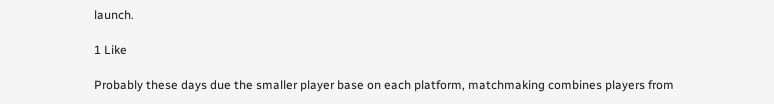launch.

1 Like

Probably these days due the smaller player base on each platform, matchmaking combines players from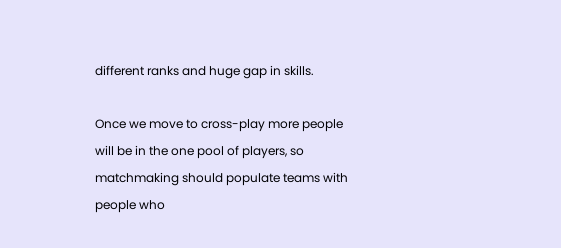different ranks and huge gap in skills.

Once we move to cross-play more people will be in the one pool of players, so matchmaking should populate teams with people who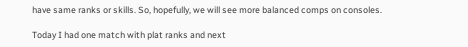have same ranks or skills. So, hopefully, we will see more balanced comps on consoles.

Today I had one match with plat ranks and next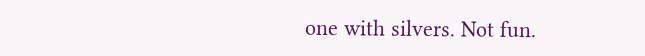one with silvers. Not fun.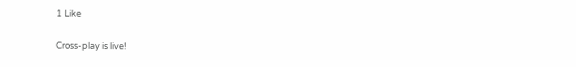1 Like

Cross-play is live!